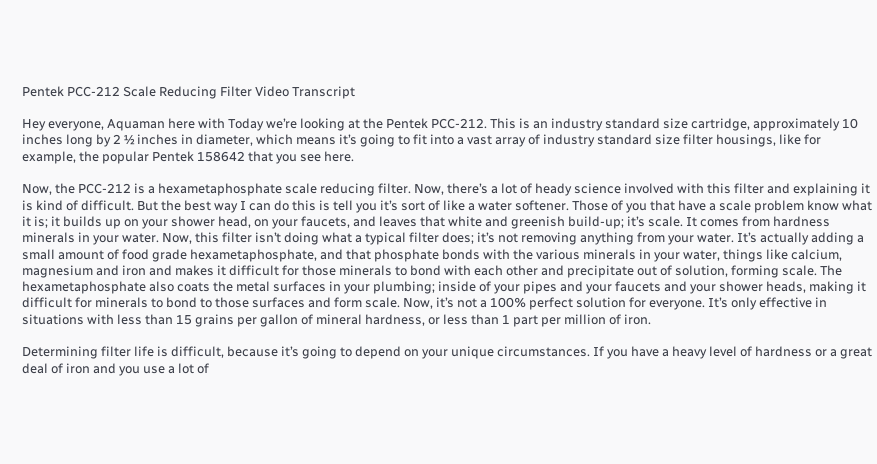Pentek PCC-212 Scale Reducing Filter Video Transcript

Hey everyone, Aquaman here with Today we’re looking at the Pentek PCC-212. This is an industry standard size cartridge, approximately 10 inches long by 2 ½ inches in diameter, which means it’s going to fit into a vast array of industry standard size filter housings, like for example, the popular Pentek 158642 that you see here.

Now, the PCC-212 is a hexametaphosphate scale reducing filter. Now, there’s a lot of heady science involved with this filter and explaining it is kind of difficult. But the best way I can do this is tell you it’s sort of like a water softener. Those of you that have a scale problem know what it is; it builds up on your shower head, on your faucets, and leaves that white and greenish build-up; it’s scale. It comes from hardness minerals in your water. Now, this filter isn’t doing what a typical filter does; it’s not removing anything from your water. It’s actually adding a small amount of food grade hexametaphosphate, and that phosphate bonds with the various minerals in your water, things like calcium, magnesium and iron and makes it difficult for those minerals to bond with each other and precipitate out of solution, forming scale. The hexametaphosphate also coats the metal surfaces in your plumbing; inside of your pipes and your faucets and your shower heads, making it difficult for minerals to bond to those surfaces and form scale. Now, it’s not a 100% perfect solution for everyone. It’s only effective in situations with less than 15 grains per gallon of mineral hardness, or less than 1 part per million of iron.

Determining filter life is difficult, because it’s going to depend on your unique circumstances. If you have a heavy level of hardness or a great deal of iron and you use a lot of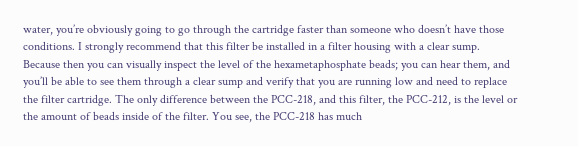water, you’re obviously going to go through the cartridge faster than someone who doesn’t have those conditions. I strongly recommend that this filter be installed in a filter housing with a clear sump. Because then you can visually inspect the level of the hexametaphosphate beads; you can hear them, and you’ll be able to see them through a clear sump and verify that you are running low and need to replace the filter cartridge. The only difference between the PCC-218, and this filter, the PCC-212, is the level or the amount of beads inside of the filter. You see, the PCC-218 has much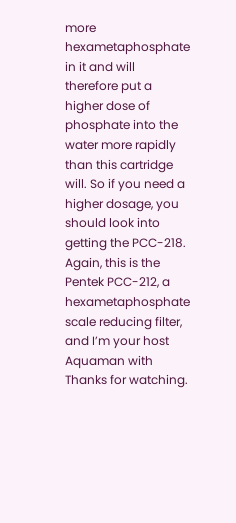more hexametaphosphate in it and will therefore put a higher dose of phosphate into the water more rapidly than this cartridge will. So if you need a higher dosage, you should look into getting the PCC-218. Again, this is the Pentek PCC-212, a hexametaphosphate scale reducing filter, and I’m your host Aquaman with Thanks for watching.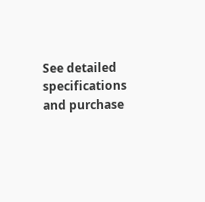See detailed specifications and purchase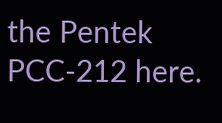the Pentek PCC-212 here.